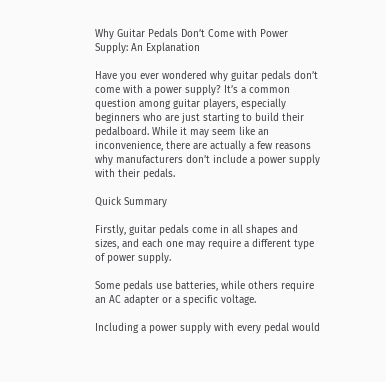Why Guitar Pedals Don’t Come with Power Supply: An Explanation

Have you ever wondered why guitar pedals don’t come with a power supply? It’s a common question among guitar players, especially beginners who are just starting to build their pedalboard. While it may seem like an inconvenience, there are actually a few reasons why manufacturers don’t include a power supply with their pedals.

Quick Summary

Firstly, guitar pedals come in all shapes and sizes, and each one may require a different type of power supply.

Some pedals use batteries, while others require an AC adapter or a specific voltage.

Including a power supply with every pedal would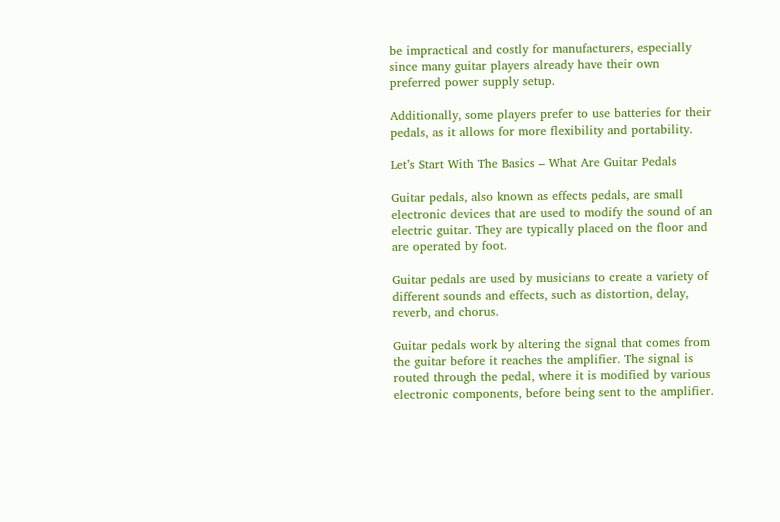be impractical and costly for manufacturers, especially since many guitar players already have their own preferred power supply setup.

Additionally, some players prefer to use batteries for their pedals, as it allows for more flexibility and portability.

Let’s Start With The Basics – What Are Guitar Pedals

Guitar pedals, also known as effects pedals, are small electronic devices that are used to modify the sound of an electric guitar. They are typically placed on the floor and are operated by foot.

Guitar pedals are used by musicians to create a variety of different sounds and effects, such as distortion, delay, reverb, and chorus.

Guitar pedals work by altering the signal that comes from the guitar before it reaches the amplifier. The signal is routed through the pedal, where it is modified by various electronic components, before being sent to the amplifier.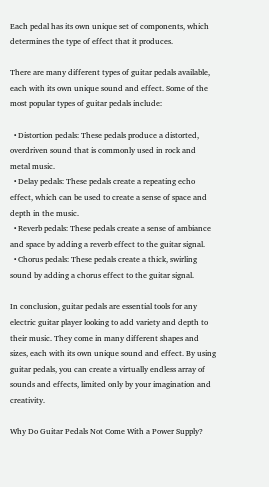Each pedal has its own unique set of components, which determines the type of effect that it produces.

There are many different types of guitar pedals available, each with its own unique sound and effect. Some of the most popular types of guitar pedals include:

  • Distortion pedals: These pedals produce a distorted, overdriven sound that is commonly used in rock and metal music.
  • Delay pedals: These pedals create a repeating echo effect, which can be used to create a sense of space and depth in the music.
  • Reverb pedals: These pedals create a sense of ambiance and space by adding a reverb effect to the guitar signal.
  • Chorus pedals: These pedals create a thick, swirling sound by adding a chorus effect to the guitar signal.

In conclusion, guitar pedals are essential tools for any electric guitar player looking to add variety and depth to their music. They come in many different shapes and sizes, each with its own unique sound and effect. By using guitar pedals, you can create a virtually endless array of sounds and effects, limited only by your imagination and creativity.

Why Do Guitar Pedals Not Come With a Power Supply?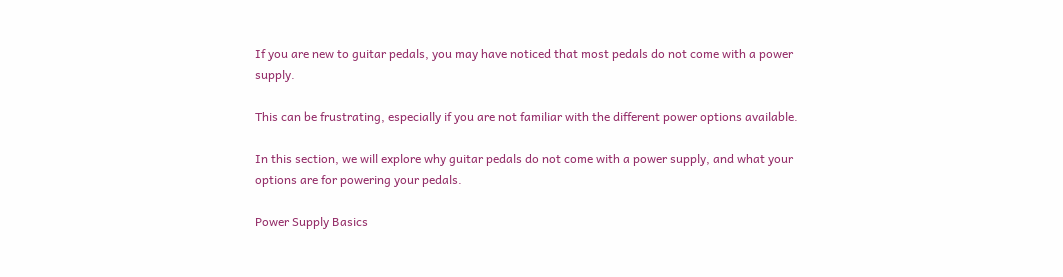If you are new to guitar pedals, you may have noticed that most pedals do not come with a power supply.

This can be frustrating, especially if you are not familiar with the different power options available.

In this section, we will explore why guitar pedals do not come with a power supply, and what your options are for powering your pedals.

Power Supply Basics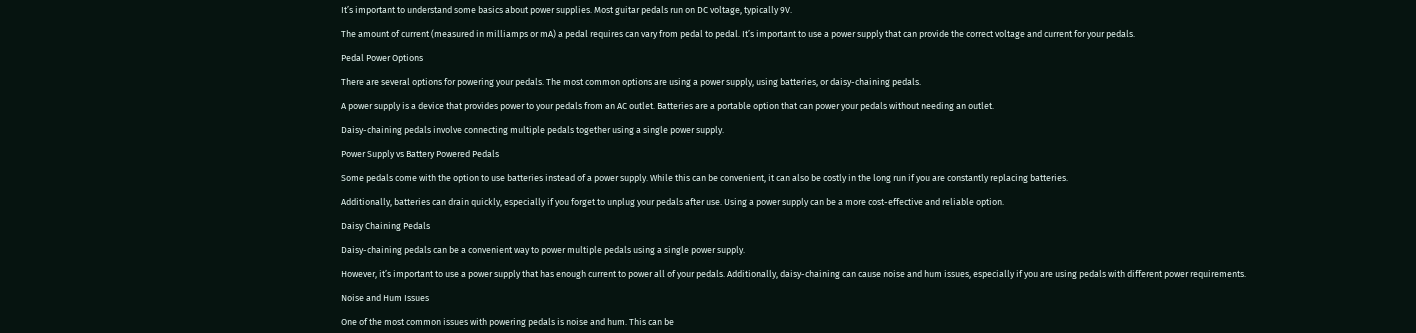It’s important to understand some basics about power supplies. Most guitar pedals run on DC voltage, typically 9V.

The amount of current (measured in milliamps or mA) a pedal requires can vary from pedal to pedal. It’s important to use a power supply that can provide the correct voltage and current for your pedals.

Pedal Power Options

There are several options for powering your pedals. The most common options are using a power supply, using batteries, or daisy-chaining pedals.

A power supply is a device that provides power to your pedals from an AC outlet. Batteries are a portable option that can power your pedals without needing an outlet.

Daisy-chaining pedals involve connecting multiple pedals together using a single power supply.

Power Supply vs Battery Powered Pedals

Some pedals come with the option to use batteries instead of a power supply. While this can be convenient, it can also be costly in the long run if you are constantly replacing batteries.

Additionally, batteries can drain quickly, especially if you forget to unplug your pedals after use. Using a power supply can be a more cost-effective and reliable option.

Daisy Chaining Pedals

Daisy-chaining pedals can be a convenient way to power multiple pedals using a single power supply.

However, it’s important to use a power supply that has enough current to power all of your pedals. Additionally, daisy-chaining can cause noise and hum issues, especially if you are using pedals with different power requirements.

Noise and Hum Issues

One of the most common issues with powering pedals is noise and hum. This can be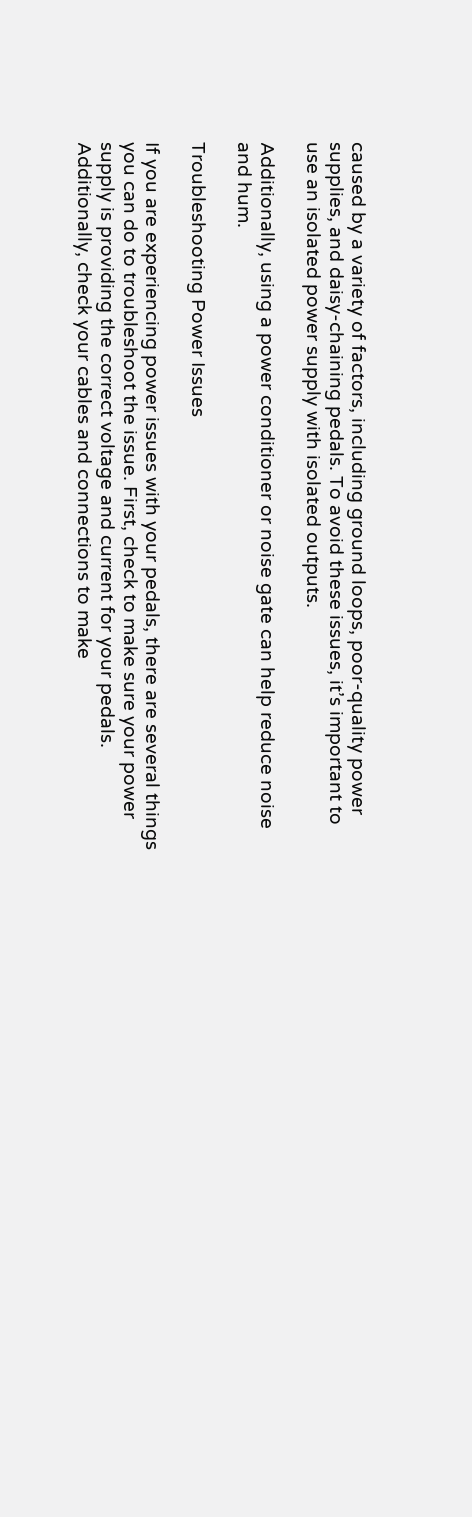caused by a variety of factors, including ground loops, poor-quality power supplies, and daisy-chaining pedals. To avoid these issues, it’s important to use an isolated power supply with isolated outputs.

Additionally, using a power conditioner or noise gate can help reduce noise and hum.

Troubleshooting Power Issues

If you are experiencing power issues with your pedals, there are several things you can do to troubleshoot the issue. First, check to make sure your power supply is providing the correct voltage and current for your pedals. Additionally, check your cables and connections to make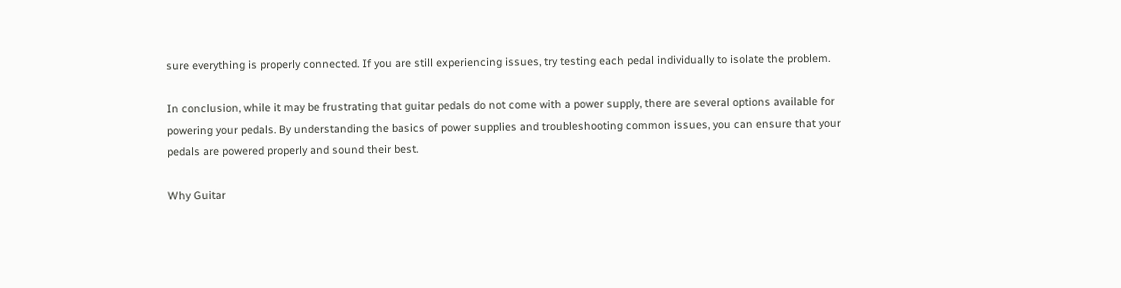sure everything is properly connected. If you are still experiencing issues, try testing each pedal individually to isolate the problem.

In conclusion, while it may be frustrating that guitar pedals do not come with a power supply, there are several options available for powering your pedals. By understanding the basics of power supplies and troubleshooting common issues, you can ensure that your pedals are powered properly and sound their best.

Why Guitar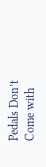Pedals Don’t Come with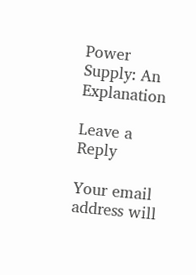Power Supply: An Explanation

Leave a Reply

Your email address will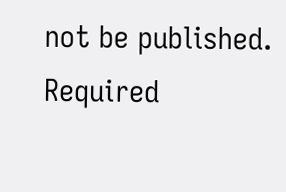not be published. Required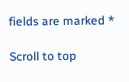fields are marked *

Scroll to top